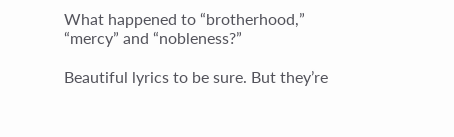What happened to “brotherhood,” “mercy” and “nobleness?”

Beautiful lyrics to be sure. But they’re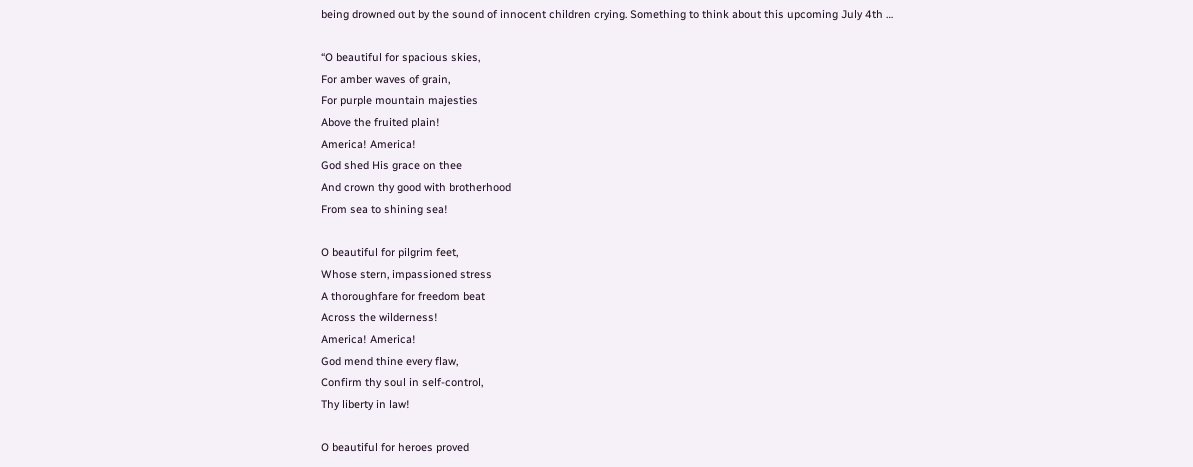being drowned out by the sound of innocent children crying. Something to think about this upcoming July 4th …

“O beautiful for spacious skies,
For amber waves of grain,
For purple mountain majesties
Above the fruited plain!
America! America!
God shed His grace on thee
And crown thy good with brotherhood
From sea to shining sea!

O beautiful for pilgrim feet,
Whose stern, impassioned stress
A thoroughfare for freedom beat
Across the wilderness!
America! America!
God mend thine every flaw,
Confirm thy soul in self-control,
Thy liberty in law!

O beautiful for heroes proved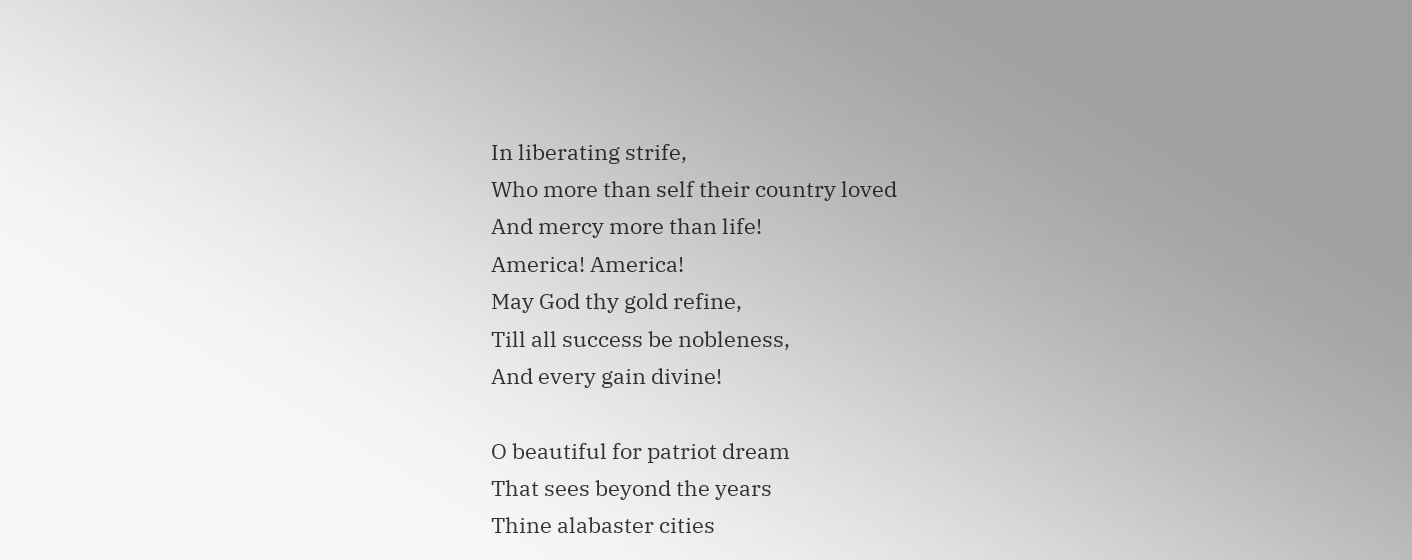In liberating strife,
Who more than self their country loved
And mercy more than life!
America! America!
May God thy gold refine,
Till all success be nobleness,
And every gain divine!

O beautiful for patriot dream
That sees beyond the years
Thine alabaster cities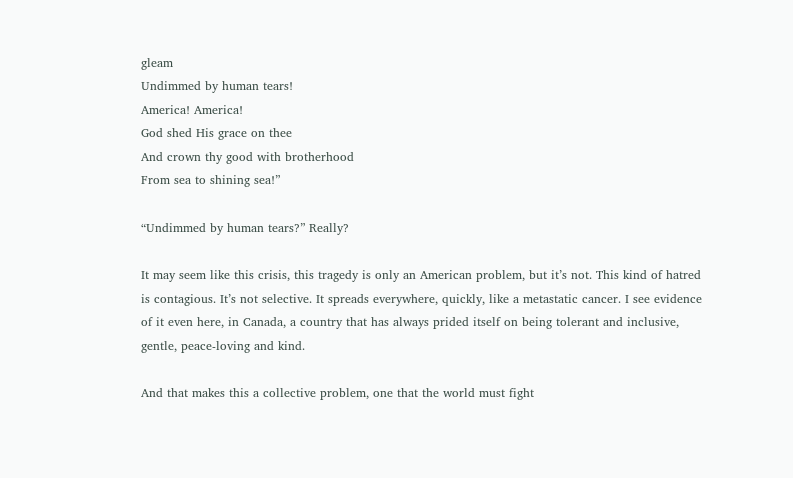gleam
Undimmed by human tears!
America! America!
God shed His grace on thee
And crown thy good with brotherhood
From sea to shining sea!”

“Undimmed by human tears?” Really?

It may seem like this crisis, this tragedy is only an American problem, but it’s not. This kind of hatred is contagious. It’s not selective. It spreads everywhere, quickly, like a metastatic cancer. I see evidence of it even here, in Canada, a country that has always prided itself on being tolerant and inclusive, gentle, peace-loving and kind.

And that makes this a collective problem, one that the world must fight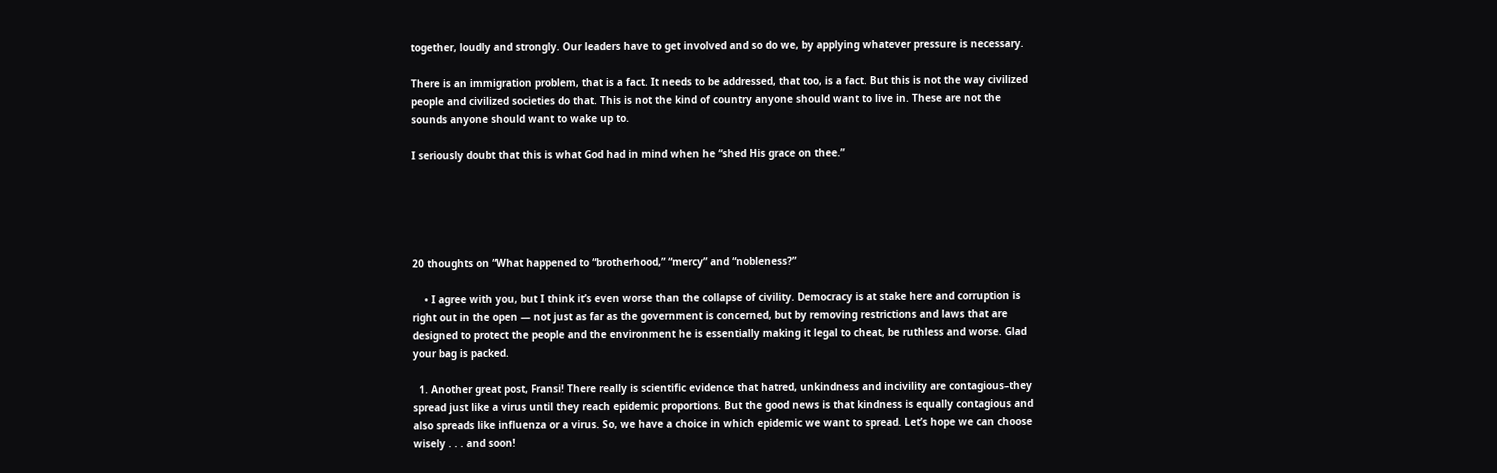together, loudly and strongly. Our leaders have to get involved and so do we, by applying whatever pressure is necessary.

There is an immigration problem, that is a fact. It needs to be addressed, that too, is a fact. But this is not the way civilized people and civilized societies do that. This is not the kind of country anyone should want to live in. These are not the sounds anyone should want to wake up to.

I seriously doubt that this is what God had in mind when he “shed His grace on thee.”





20 thoughts on “What happened to “brotherhood,” “mercy” and “nobleness?”

    • I agree with you, but I think it’s even worse than the collapse of civility. Democracy is at stake here and corruption is right out in the open — not just as far as the government is concerned, but by removing restrictions and laws that are designed to protect the people and the environment he is essentially making it legal to cheat, be ruthless and worse. Glad your bag is packed.

  1. Another great post, Fransi! There really is scientific evidence that hatred, unkindness and incivility are contagious–they spread just like a virus until they reach epidemic proportions. But the good news is that kindness is equally contagious and also spreads like influenza or a virus. So, we have a choice in which epidemic we want to spread. Let’s hope we can choose wisely . . . and soon!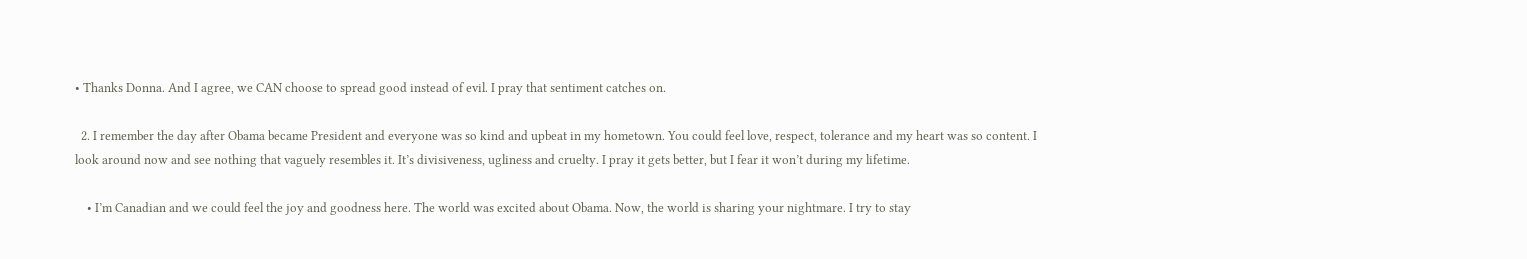• Thanks Donna. And I agree, we CAN choose to spread good instead of evil. I pray that sentiment catches on.

  2. I remember the day after Obama became President and everyone was so kind and upbeat in my hometown. You could feel love, respect, tolerance and my heart was so content. I look around now and see nothing that vaguely resembles it. It’s divisiveness, ugliness and cruelty. I pray it gets better, but I fear it won’t during my lifetime.

    • I’m Canadian and we could feel the joy and goodness here. The world was excited about Obama. Now, the world is sharing your nightmare. I try to stay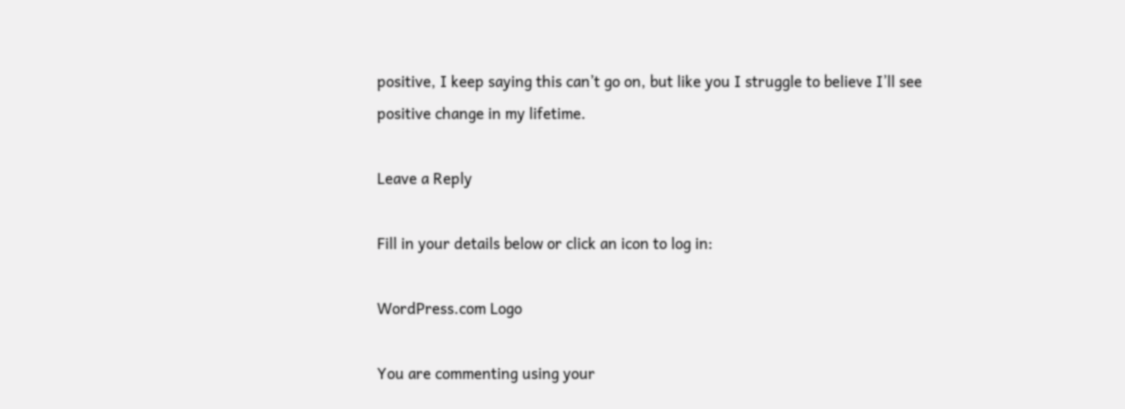positive, I keep saying this can’t go on, but like you I struggle to believe I’ll see positive change in my lifetime.

Leave a Reply

Fill in your details below or click an icon to log in:

WordPress.com Logo

You are commenting using your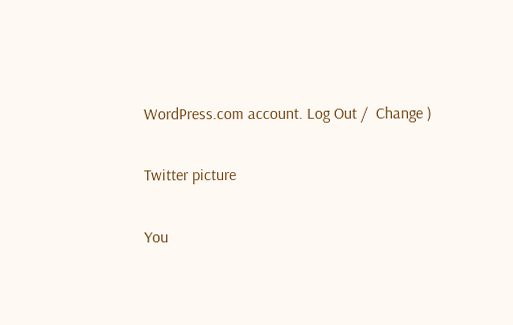WordPress.com account. Log Out /  Change )

Twitter picture

You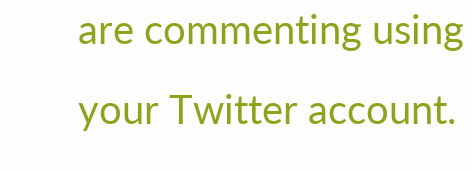are commenting using your Twitter account.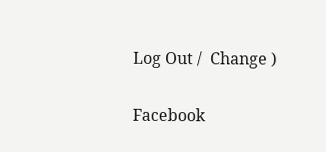Log Out /  Change )

Facebook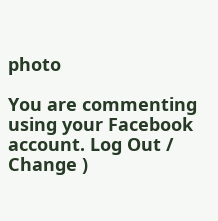photo

You are commenting using your Facebook account. Log Out /  Change )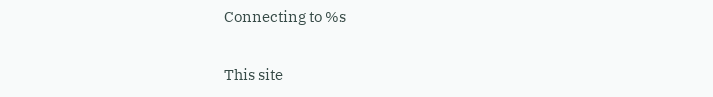Connecting to %s

This site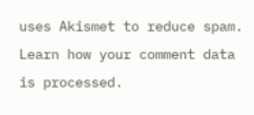uses Akismet to reduce spam. Learn how your comment data is processed.